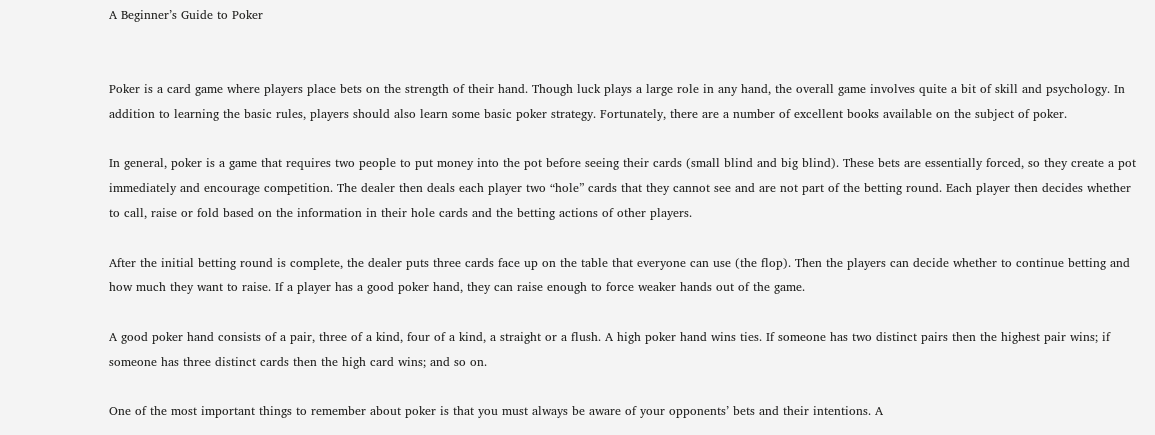A Beginner’s Guide to Poker


Poker is a card game where players place bets on the strength of their hand. Though luck plays a large role in any hand, the overall game involves quite a bit of skill and psychology. In addition to learning the basic rules, players should also learn some basic poker strategy. Fortunately, there are a number of excellent books available on the subject of poker.

In general, poker is a game that requires two people to put money into the pot before seeing their cards (small blind and big blind). These bets are essentially forced, so they create a pot immediately and encourage competition. The dealer then deals each player two “hole” cards that they cannot see and are not part of the betting round. Each player then decides whether to call, raise or fold based on the information in their hole cards and the betting actions of other players.

After the initial betting round is complete, the dealer puts three cards face up on the table that everyone can use (the flop). Then the players can decide whether to continue betting and how much they want to raise. If a player has a good poker hand, they can raise enough to force weaker hands out of the game.

A good poker hand consists of a pair, three of a kind, four of a kind, a straight or a flush. A high poker hand wins ties. If someone has two distinct pairs then the highest pair wins; if someone has three distinct cards then the high card wins; and so on.

One of the most important things to remember about poker is that you must always be aware of your opponents’ bets and their intentions. A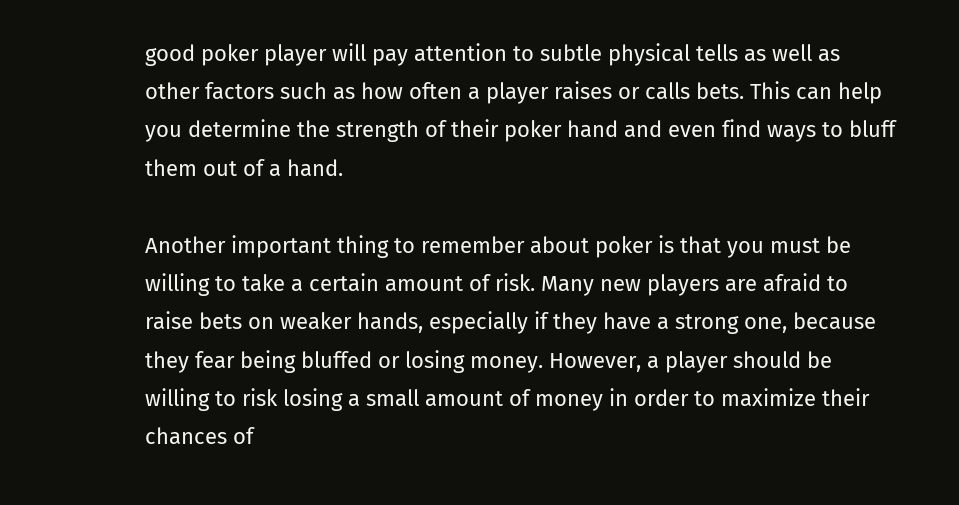good poker player will pay attention to subtle physical tells as well as other factors such as how often a player raises or calls bets. This can help you determine the strength of their poker hand and even find ways to bluff them out of a hand.

Another important thing to remember about poker is that you must be willing to take a certain amount of risk. Many new players are afraid to raise bets on weaker hands, especially if they have a strong one, because they fear being bluffed or losing money. However, a player should be willing to risk losing a small amount of money in order to maximize their chances of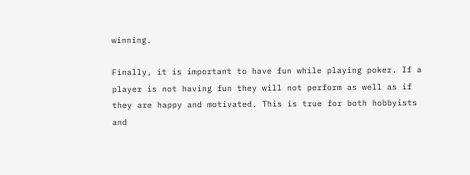winning.

Finally, it is important to have fun while playing poker. If a player is not having fun they will not perform as well as if they are happy and motivated. This is true for both hobbyists and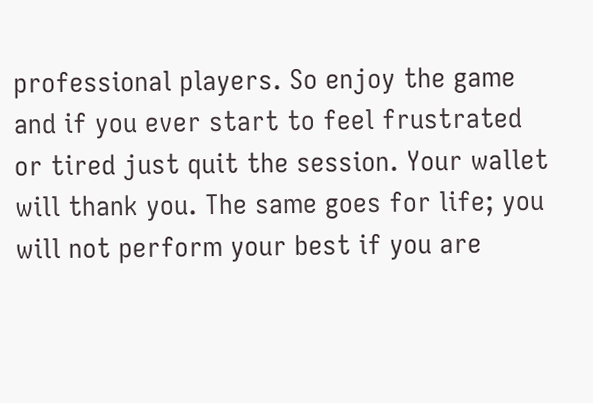professional players. So enjoy the game and if you ever start to feel frustrated or tired just quit the session. Your wallet will thank you. The same goes for life; you will not perform your best if you are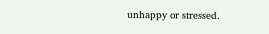unhappy or stressed.